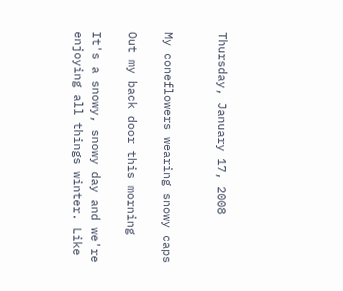Thursday, January 17, 2008


My coneflowers wearing snowy caps

Out my back door this morning

It's a snowy, snowy day and we're enjoying all things winter. Like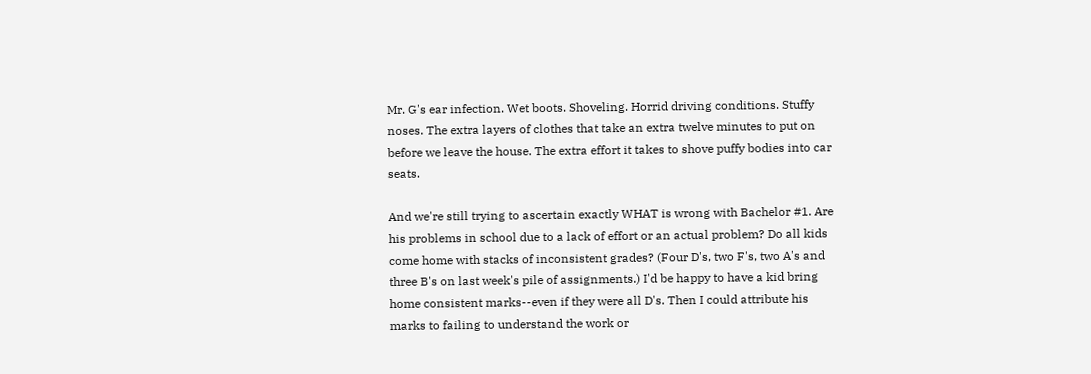Mr. G's ear infection. Wet boots. Shoveling. Horrid driving conditions. Stuffy noses. The extra layers of clothes that take an extra twelve minutes to put on before we leave the house. The extra effort it takes to shove puffy bodies into car seats.

And we're still trying to ascertain exactly WHAT is wrong with Bachelor #1. Are his problems in school due to a lack of effort or an actual problem? Do all kids come home with stacks of inconsistent grades? (Four D's, two F's, two A's and three B's on last week's pile of assignments.) I'd be happy to have a kid bring home consistent marks--even if they were all D's. Then I could attribute his marks to failing to understand the work or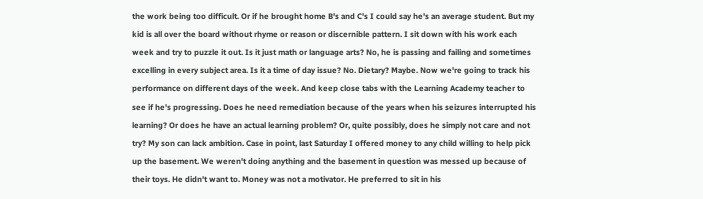the work being too difficult. Or if he brought home B's and C's I could say he's an average student. But my kid is all over the board without rhyme or reason or discernible pattern. I sit down with his work each week and try to puzzle it out. Is it just math or language arts? No, he is passing and failing and sometimes excelling in every subject area. Is it a time of day issue? No. Dietary? Maybe. Now we're going to track his performance on different days of the week. And keep close tabs with the Learning Academy teacher to see if he's progressing. Does he need remediation because of the years when his seizures interrupted his learning? Or does he have an actual learning problem? Or, quite possibly, does he simply not care and not try? My son can lack ambition. Case in point, last Saturday I offered money to any child willing to help pick up the basement. We weren't doing anything and the basement in question was messed up because of their toys. He didn't want to. Money was not a motivator. He preferred to sit in his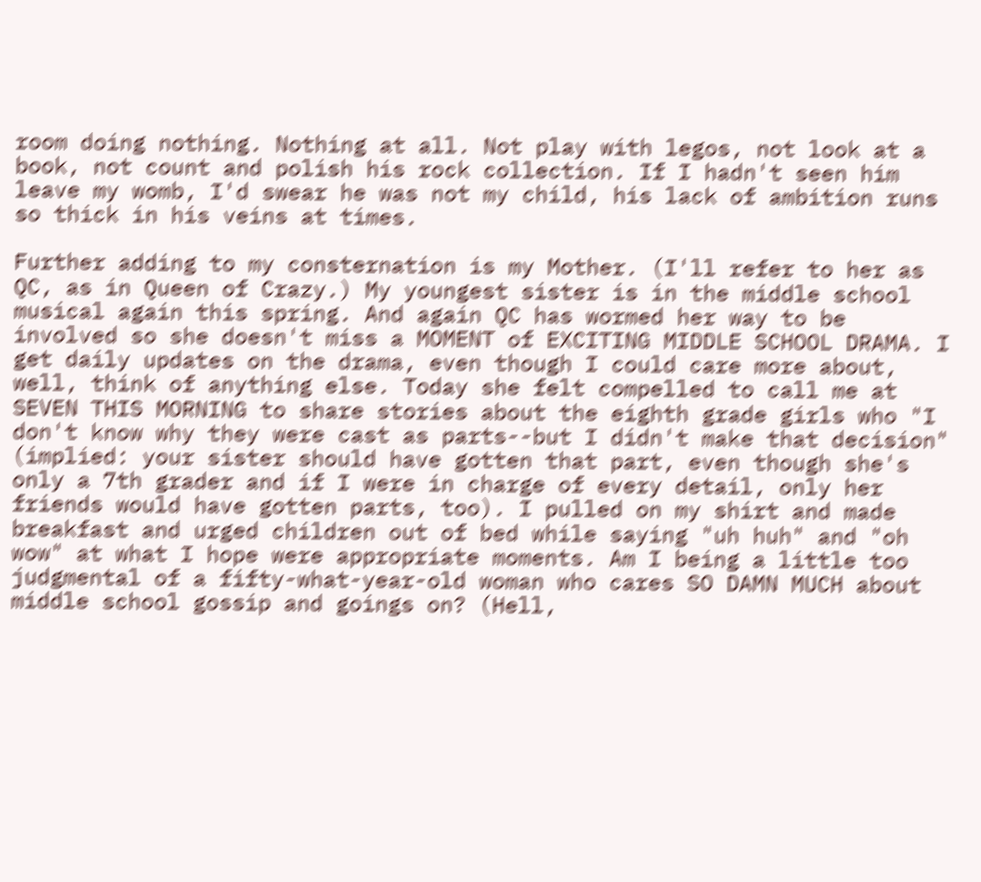room doing nothing. Nothing at all. Not play with legos, not look at a book, not count and polish his rock collection. If I hadn't seen him leave my womb, I'd swear he was not my child, his lack of ambition runs so thick in his veins at times.

Further adding to my consternation is my Mother. (I'll refer to her as QC, as in Queen of Crazy.) My youngest sister is in the middle school musical again this spring. And again QC has wormed her way to be involved so she doesn't miss a MOMENT of EXCITING MIDDLE SCHOOL DRAMA. I get daily updates on the drama, even though I could care more about, well, think of anything else. Today she felt compelled to call me at SEVEN THIS MORNING to share stories about the eighth grade girls who "I don't know why they were cast as parts--but I didn't make that decision" (implied: your sister should have gotten that part, even though she's only a 7th grader and if I were in charge of every detail, only her friends would have gotten parts, too). I pulled on my shirt and made breakfast and urged children out of bed while saying "uh huh" and "oh wow" at what I hope were appropriate moments. Am I being a little too judgmental of a fifty-what-year-old woman who cares SO DAMN MUCH about middle school gossip and goings on? (Hell,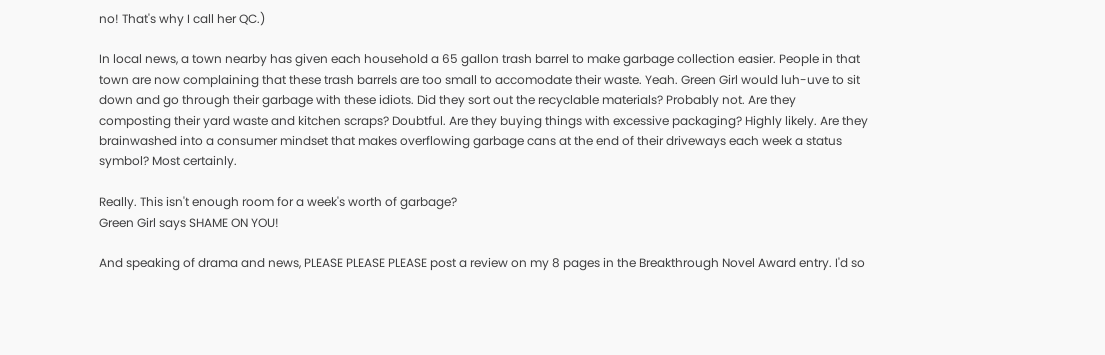no! That's why I call her QC.)

In local news, a town nearby has given each household a 65 gallon trash barrel to make garbage collection easier. People in that town are now complaining that these trash barrels are too small to accomodate their waste. Yeah. Green Girl would luh-uve to sit down and go through their garbage with these idiots. Did they sort out the recyclable materials? Probably not. Are they composting their yard waste and kitchen scraps? Doubtful. Are they buying things with excessive packaging? Highly likely. Are they brainwashed into a consumer mindset that makes overflowing garbage cans at the end of their driveways each week a status symbol? Most certainly.

Really. This isn't enough room for a week's worth of garbage?
Green Girl says SHAME ON YOU!

And speaking of drama and news, PLEASE PLEASE PLEASE post a review on my 8 pages in the Breakthrough Novel Award entry. I'd so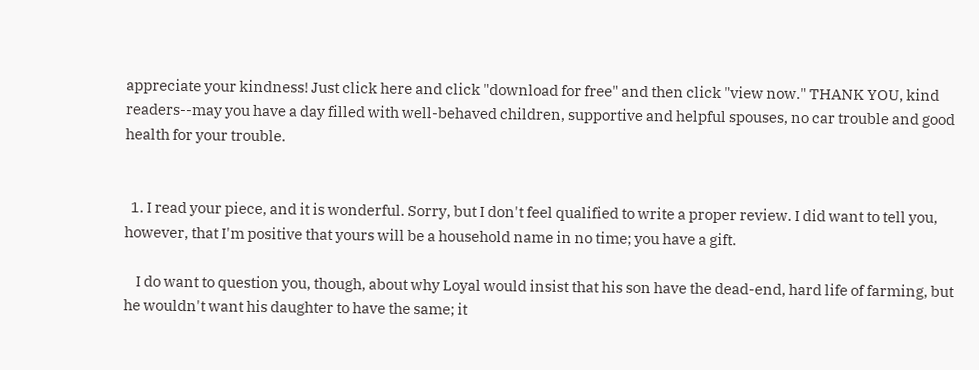appreciate your kindness! Just click here and click "download for free" and then click "view now." THANK YOU, kind readers--may you have a day filled with well-behaved children, supportive and helpful spouses, no car trouble and good health for your trouble.


  1. I read your piece, and it is wonderful. Sorry, but I don't feel qualified to write a proper review. I did want to tell you, however, that I'm positive that yours will be a household name in no time; you have a gift.

    I do want to question you, though, about why Loyal would insist that his son have the dead-end, hard life of farming, but he wouldn't want his daughter to have the same; it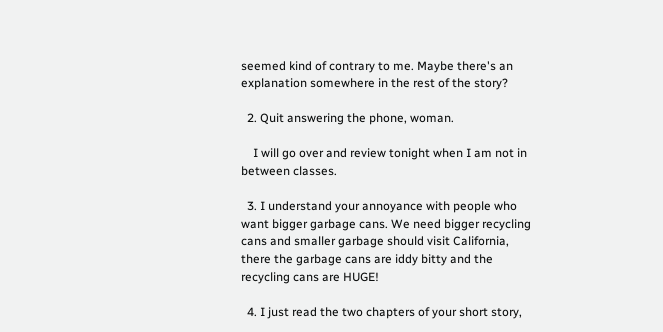seemed kind of contrary to me. Maybe there's an explanation somewhere in the rest of the story?

  2. Quit answering the phone, woman.

    I will go over and review tonight when I am not in between classes.

  3. I understand your annoyance with people who want bigger garbage cans. We need bigger recycling cans and smaller garbage should visit California, there the garbage cans are iddy bitty and the recycling cans are HUGE!

  4. I just read the two chapters of your short story,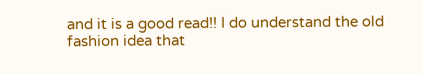and it is a good read!! I do understand the old fashion idea that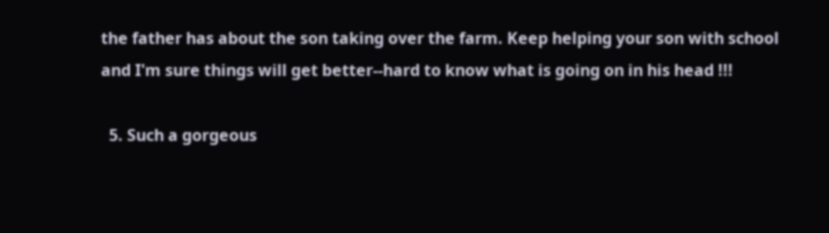the father has about the son taking over the farm. Keep helping your son with school and I'm sure things will get better--hard to know what is going on in his head !!!

  5. Such a gorgeous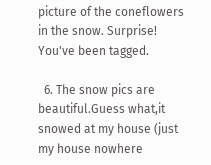picture of the coneflowers in the snow. Surprise! You've been tagged.

  6. The snow pics are beautiful.Guess what,it snowed at my house (just my house nowhere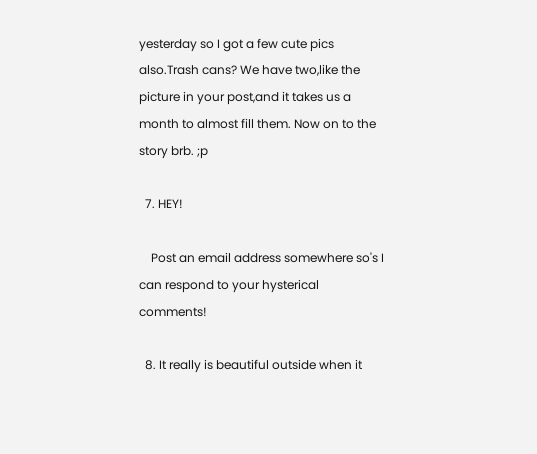yesterday so I got a few cute pics also.Trash cans? We have two,like the picture in your post,and it takes us a month to almost fill them. Now on to the story brb. ;p

  7. HEY!

    Post an email address somewhere so's I can respond to your hysterical comments!

  8. It really is beautiful outside when it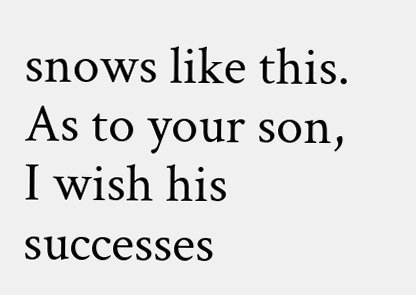snows like this. As to your son, I wish his successes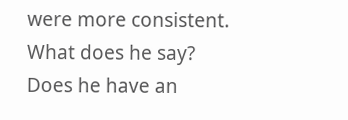were more consistent. What does he say? Does he have an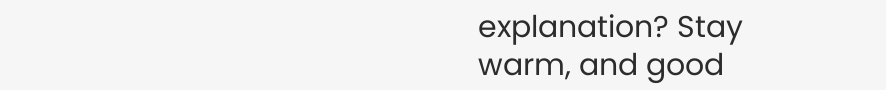explanation? Stay warm, and good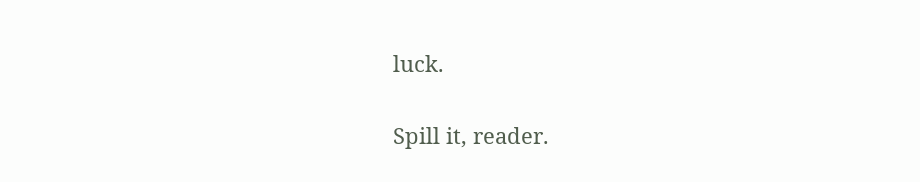luck.


Spill it, reader.